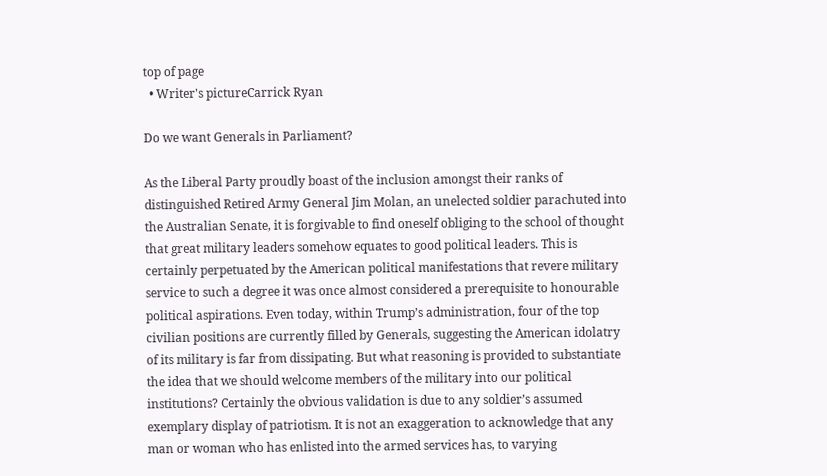top of page
  • Writer's pictureCarrick Ryan

Do we want Generals in Parliament?

As the Liberal Party proudly boast of the inclusion amongst their ranks of distinguished Retired Army General Jim Molan, an unelected soldier parachuted into the Australian Senate, it is forgivable to find oneself obliging to the school of thought that great military leaders somehow equates to good political leaders. This is certainly perpetuated by the American political manifestations that revere military service to such a degree it was once almost considered a prerequisite to honourable political aspirations. Even today, within Trump’s administration, four of the top civilian positions are currently filled by Generals, suggesting the American idolatry of its military is far from dissipating. But what reasoning is provided to substantiate the idea that we should welcome members of the military into our political institutions? Certainly the obvious validation is due to any soldier’s assumed exemplary display of patriotism. It is not an exaggeration to acknowledge that any man or woman who has enlisted into the armed services has, to varying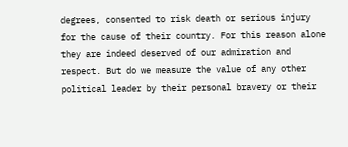degrees, consented to risk death or serious injury for the cause of their country. For this reason alone they are indeed deserved of our admiration and respect. But do we measure the value of any other political leader by their personal bravery or their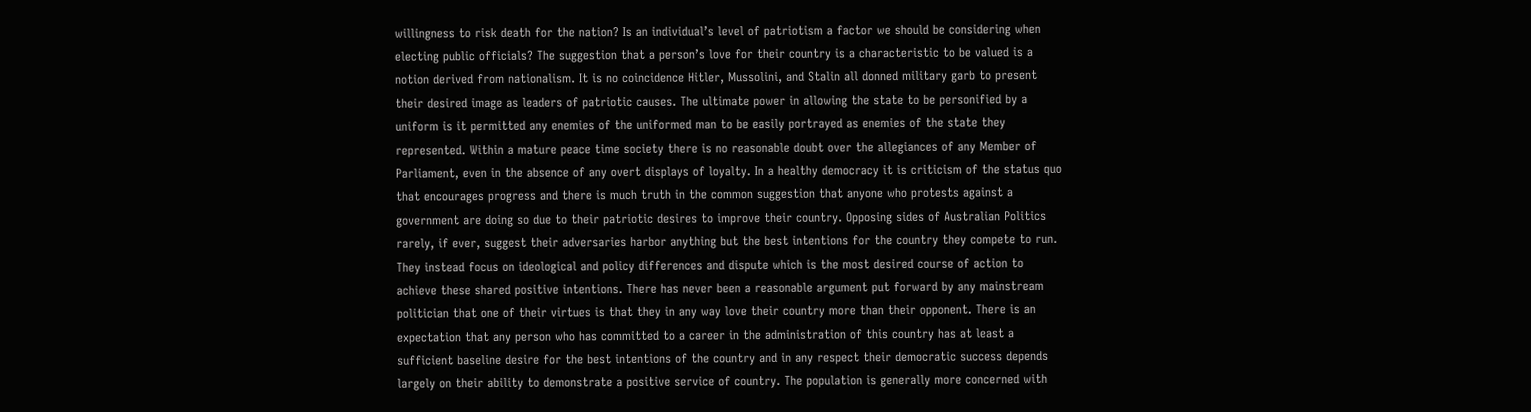willingness to risk death for the nation? Is an individual’s level of patriotism a factor we should be considering when electing public officials? The suggestion that a person’s love for their country is a characteristic to be valued is a notion derived from nationalism. It is no coincidence Hitler, Mussolini, and Stalin all donned military garb to present their desired image as leaders of patriotic causes. The ultimate power in allowing the state to be personified by a uniform is it permitted any enemies of the uniformed man to be easily portrayed as enemies of the state they represented. Within a mature peace time society there is no reasonable doubt over the allegiances of any Member of Parliament, even in the absence of any overt displays of loyalty. In a healthy democracy it is criticism of the status quo that encourages progress and there is much truth in the common suggestion that anyone who protests against a government are doing so due to their patriotic desires to improve their country. Opposing sides of Australian Politics rarely, if ever, suggest their adversaries harbor anything but the best intentions for the country they compete to run. They instead focus on ideological and policy differences and dispute which is the most desired course of action to achieve these shared positive intentions. There has never been a reasonable argument put forward by any mainstream politician that one of their virtues is that they in any way love their country more than their opponent. There is an expectation that any person who has committed to a career in the administration of this country has at least a sufficient baseline desire for the best intentions of the country and in any respect their democratic success depends largely on their ability to demonstrate a positive service of country. The population is generally more concerned with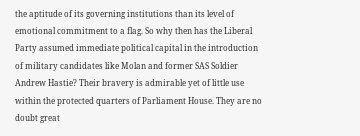the aptitude of its governing institutions than its level of emotional commitment to a flag. So why then has the Liberal Party assumed immediate political capital in the introduction of military candidates like Molan and former SAS Soldier Andrew Hastie? Their bravery is admirable yet of little use within the protected quarters of Parliament House. They are no doubt great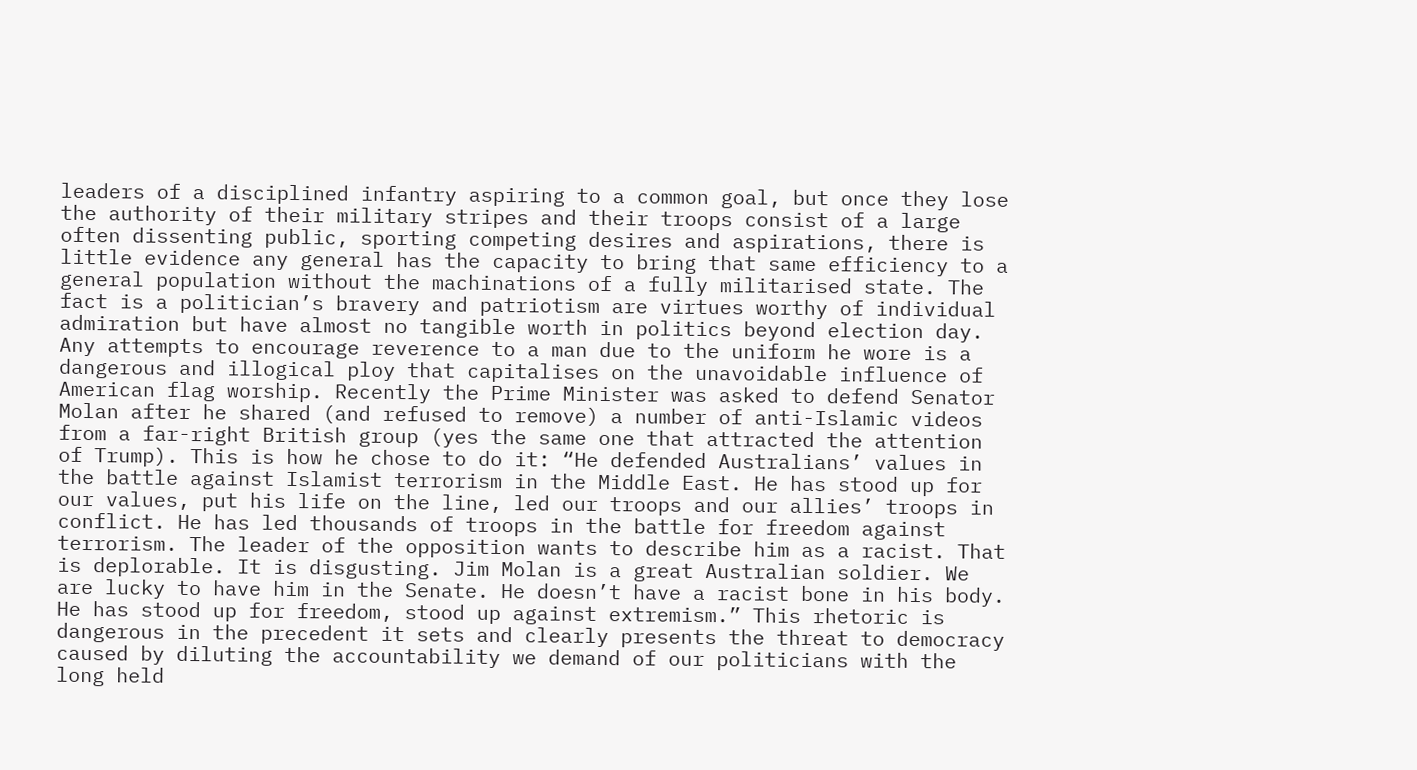leaders of a disciplined infantry aspiring to a common goal, but once they lose the authority of their military stripes and their troops consist of a large often dissenting public, sporting competing desires and aspirations, there is little evidence any general has the capacity to bring that same efficiency to a general population without the machinations of a fully militarised state. The fact is a politician’s bravery and patriotism are virtues worthy of individual admiration but have almost no tangible worth in politics beyond election day. Any attempts to encourage reverence to a man due to the uniform he wore is a dangerous and illogical ploy that capitalises on the unavoidable influence of American flag worship. Recently the Prime Minister was asked to defend Senator Molan after he shared (and refused to remove) a number of anti-Islamic videos from a far-right British group (yes the same one that attracted the attention of Trump). This is how he chose to do it: “He defended Australians’ values in the battle against Islamist terrorism in the Middle East. He has stood up for our values, put his life on the line, led our troops and our allies’ troops in conflict. He has led thousands of troops in the battle for freedom against terrorism. The leader of the opposition wants to describe him as a racist. That is deplorable. It is disgusting. Jim Molan is a great Australian soldier. We are lucky to have him in the Senate. He doesn’t have a racist bone in his body. He has stood up for freedom, stood up against extremism.” This rhetoric is dangerous in the precedent it sets and clearly presents the threat to democracy caused by diluting the accountability we demand of our politicians with the long held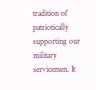tradition of patriotically supporting our military servicemen. It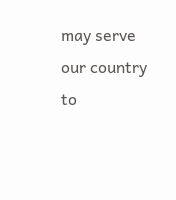may serve our country to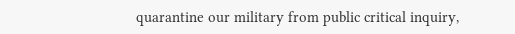quarantine our military from public critical inquiry,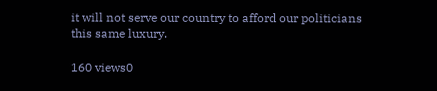it will not serve our country to afford our politicians this same luxury.

160 views0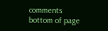comments
bottom of page